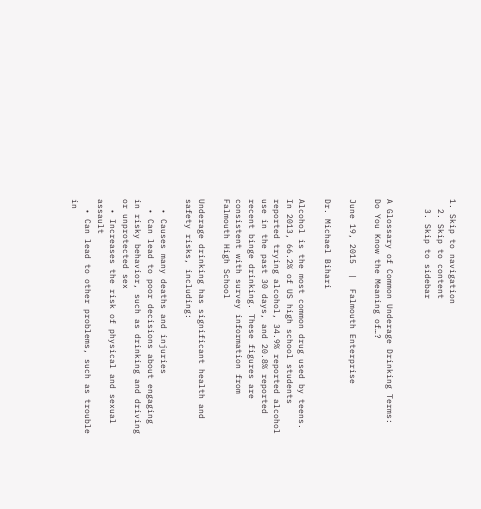1. Skip to navigation
  2. Skip to content
  3. Skip to sidebar


A Glossary of Common Underage Drinking Terms: Do You Know the Meaning of…?

June 19, 2015  |  Falmouth Enterprise

Dr. Michael Bihari

Alcohol is the most common drug used by teens. In 2013, 66.2% of US high school students reported trying alcohol, 34.9% reported alcohol use in the past 30 days, and 20.8% reported recent binge drinking. These figures are consistent with survey information from Falmouth High School

Underage drinking has significant health and safety risks, including:

  • Causes many deaths and injuries
  • Can lead to poor decisions about engaging in risky behavior, such as drinking and driving or unprotected sex
  • Increases the risk of physical and sexual assault
  • Can lead to other problems, such as trouble in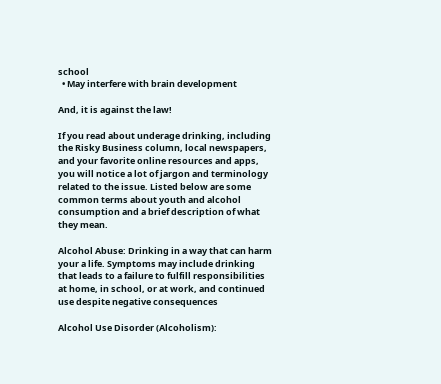school
  • May interfere with brain development

And, it is against the law!

If you read about underage drinking, including the Risky Business column, local newspapers, and your favorite online resources and apps, you will notice a lot of jargon and terminology related to the issue. Listed below are some common terms about youth and alcohol consumption and a brief description of what they mean.

Alcohol Abuse: Drinking in a way that can harm your a life. Symptoms may include drinking that leads to a failure to fulfill responsibilities at home, in school, or at work, and continued use despite negative consequences

Alcohol Use Disorder (Alcoholism):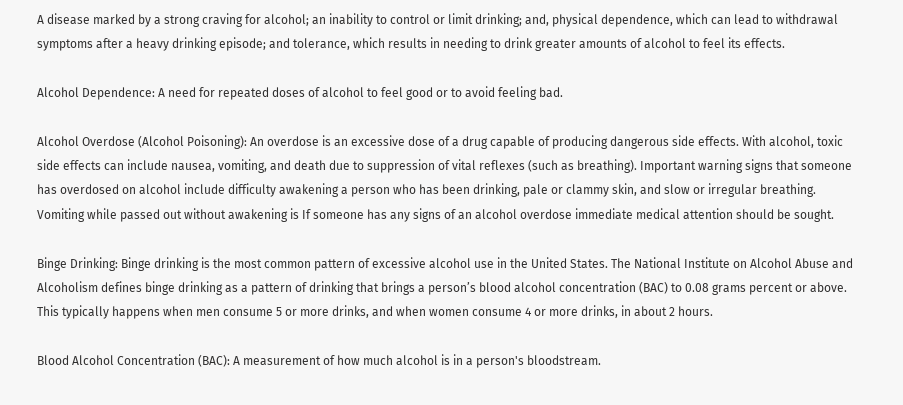A disease marked by a strong craving for alcohol; an inability to control or limit drinking; and, physical dependence, which can lead to withdrawal symptoms after a heavy drinking episode; and tolerance, which results in needing to drink greater amounts of alcohol to feel its effects.

Alcohol Dependence: A need for repeated doses of alcohol to feel good or to avoid feeling bad.

Alcohol Overdose (Alcohol Poisoning): An overdose is an excessive dose of a drug capable of producing dangerous side effects. With alcohol, toxic side effects can include nausea, vomiting, and death due to suppression of vital reflexes (such as breathing). Important warning signs that someone has overdosed on alcohol include difficulty awakening a person who has been drinking, pale or clammy skin, and slow or irregular breathing. Vomiting while passed out without awakening is If someone has any signs of an alcohol overdose immediate medical attention should be sought.

Binge Drinking: Binge drinking is the most common pattern of excessive alcohol use in the United States. The National Institute on Alcohol Abuse and Alcoholism defines binge drinking as a pattern of drinking that brings a person’s blood alcohol concentration (BAC) to 0.08 grams percent or above. This typically happens when men consume 5 or more drinks, and when women consume 4 or more drinks, in about 2 hours.

Blood Alcohol Concentration (BAC): A measurement of how much alcohol is in a person's bloodstream.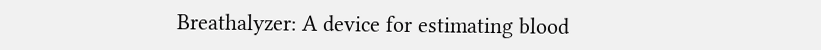Breathalyzer: A device for estimating blood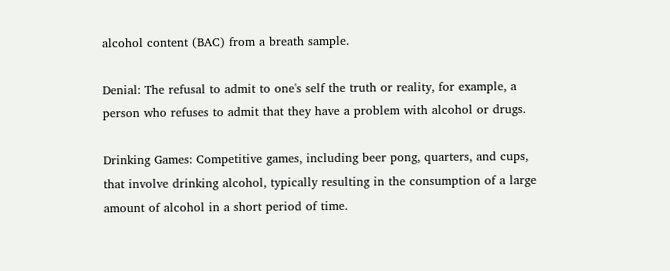alcohol content (BAC) from a breath sample.

Denial: The refusal to admit to one's self the truth or reality, for example, a person who refuses to admit that they have a problem with alcohol or drugs.

Drinking Games: Competitive games, including beer pong, quarters, and cups, that involve drinking alcohol, typically resulting in the consumption of a large amount of alcohol in a short period of time.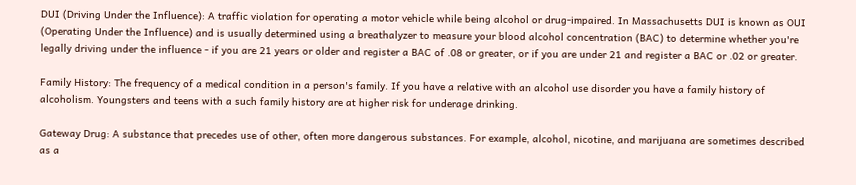DUI (Driving Under the Influence): A traffic violation for operating a motor vehicle while being alcohol or drug-impaired. In Massachusetts DUI is known as OUI (Operating Under the Influence) and is usually determined using a breathalyzer to measure your blood alcohol concentration (BAC) to determine whether you're legally driving under the influence - if you are 21 years or older and register a BAC of .08 or greater, or if you are under 21 and register a BAC or .02 or greater.

Family History: The frequency of a medical condition in a person's family. If you have a relative with an alcohol use disorder you have a family history of alcoholism. Youngsters and teens with a such family history are at higher risk for underage drinking.

Gateway Drug: A substance that precedes use of other, often more dangerous substances. For example, alcohol, nicotine, and marijuana are sometimes described as a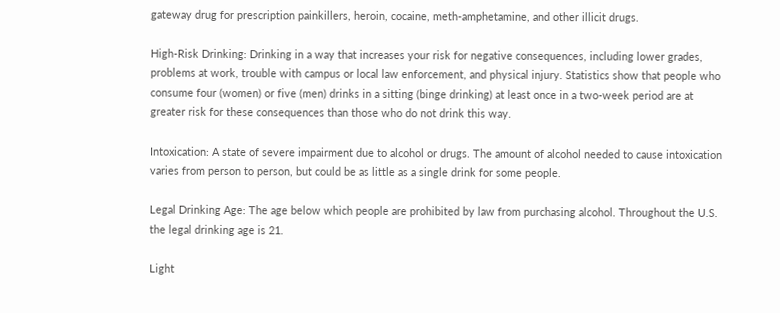gateway drug for prescription painkillers, heroin, cocaine, meth-amphetamine, and other illicit drugs.

High-Risk Drinking: Drinking in a way that increases your risk for negative consequences, including lower grades, problems at work, trouble with campus or local law enforcement, and physical injury. Statistics show that people who consume four (women) or five (men) drinks in a sitting (binge drinking) at least once in a two-week period are at greater risk for these consequences than those who do not drink this way.

Intoxication: A state of severe impairment due to alcohol or drugs. The amount of alcohol needed to cause intoxication varies from person to person, but could be as little as a single drink for some people.

Legal Drinking Age: The age below which people are prohibited by law from purchasing alcohol. Throughout the U.S. the legal drinking age is 21.

Light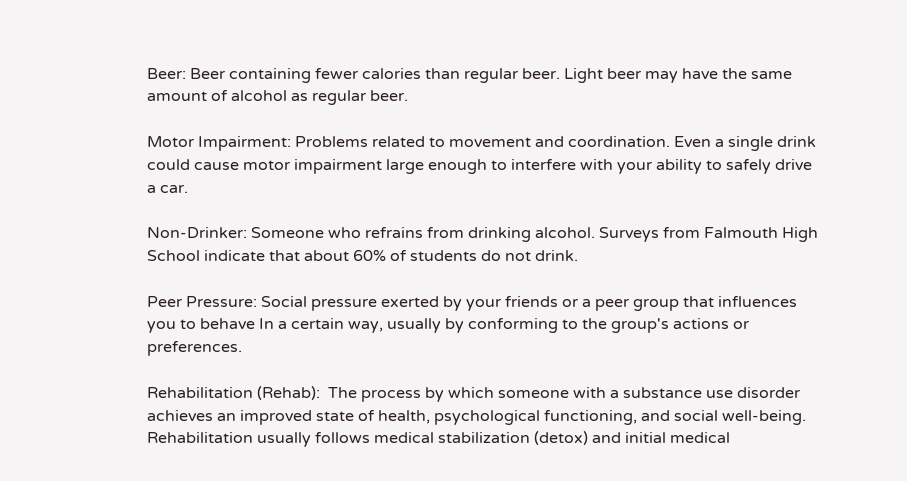Beer: Beer containing fewer calories than regular beer. Light beer may have the same amount of alcohol as regular beer.

Motor Impairment: Problems related to movement and coordination. Even a single drink could cause motor impairment large enough to interfere with your ability to safely drive a car.

Non-Drinker: Someone who refrains from drinking alcohol. Surveys from Falmouth High School indicate that about 60% of students do not drink.

Peer Pressure: Social pressure exerted by your friends or a peer group that influences you to behave In a certain way, usually by conforming to the group's actions or preferences.

Rehabilitation (Rehab):  The process by which someone with a substance use disorder achieves an improved state of health, psychological functioning, and social well-being. Rehabilitation usually follows medical stabilization (detox) and initial medical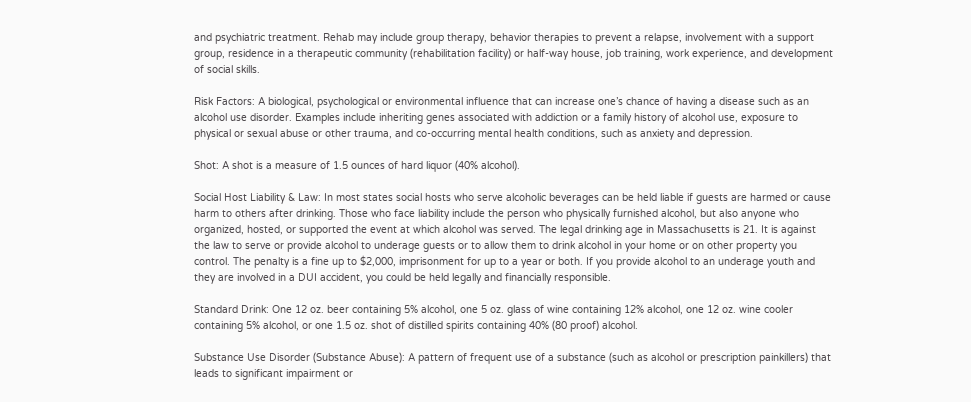and psychiatric treatment. Rehab may include group therapy, behavior therapies to prevent a relapse, involvement with a support group, residence in a therapeutic community (rehabilitation facility) or half-way house, job training, work experience, and development of social skills.

Risk Factors: A biological, psychological or environmental influence that can increase one’s chance of having a disease such as an alcohol use disorder. Examples include inheriting genes associated with addiction or a family history of alcohol use, exposure to physical or sexual abuse or other trauma, and co-occurring mental health conditions, such as anxiety and depression.

Shot: A shot is a measure of 1.5 ounces of hard liquor (40% alcohol).

Social Host Liability & Law: In most states social hosts who serve alcoholic beverages can be held liable if guests are harmed or cause harm to others after drinking. Those who face liability include the person who physically furnished alcohol, but also anyone who organized, hosted, or supported the event at which alcohol was served. The legal drinking age in Massachusetts is 21. It is against the law to serve or provide alcohol to underage guests or to allow them to drink alcohol in your home or on other property you control. The penalty is a fine up to $2,000, imprisonment for up to a year or both. If you provide alcohol to an underage youth and they are involved in a DUI accident, you could be held legally and financially responsible.

Standard Drink: One 12 oz. beer containing 5% alcohol, one 5 oz. glass of wine containing 12% alcohol, one 12 oz. wine cooler containing 5% alcohol, or one 1.5 oz. shot of distilled spirits containing 40% (80 proof) alcohol.

Substance Use Disorder (Substance Abuse): A pattern of frequent use of a substance (such as alcohol or prescription painkillers) that leads to significant impairment or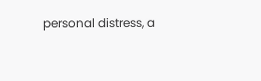personal distress, a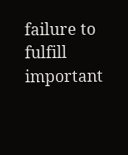failure to fulfill important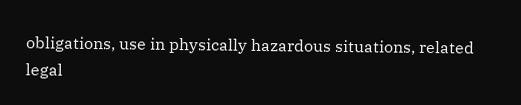obligations, use in physically hazardous situations, related legal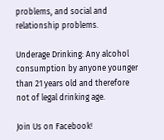problems, and social and relationship problems.

Underage Drinking: Any alcohol consumption by anyone younger than 21 years old and therefore not of legal drinking age.

Join Us on Facebook!